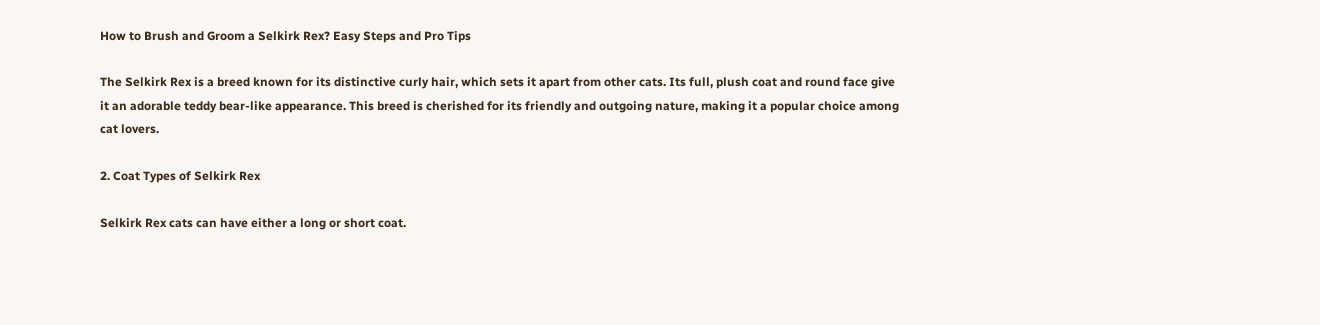How to Brush and Groom a Selkirk Rex? Easy Steps and Pro Tips

The Selkirk Rex is a breed known for its distinctive curly hair, which sets it apart from other cats. Its full, plush coat and round face give it an adorable teddy bear-like appearance. This breed is cherished for its friendly and outgoing nature, making it a popular choice among cat lovers.

2. Coat Types of Selkirk Rex

Selkirk Rex cats can have either a long or short coat.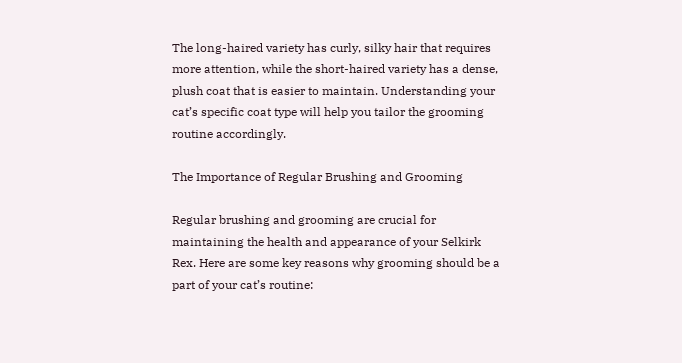The long-haired variety has curly, silky hair that requires more attention, while the short-haired variety has a dense, plush coat that is easier to maintain. Understanding your cat’s specific coat type will help you tailor the grooming routine accordingly.

The Importance of Regular Brushing and Grooming

Regular brushing and grooming are crucial for maintaining the health and appearance of your Selkirk Rex. Here are some key reasons why grooming should be a part of your cat’s routine: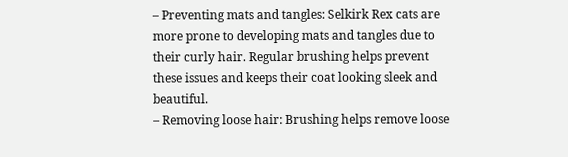– Preventing mats and tangles: Selkirk Rex cats are more prone to developing mats and tangles due to their curly hair. Regular brushing helps prevent these issues and keeps their coat looking sleek and beautiful.
– Removing loose hair: Brushing helps remove loose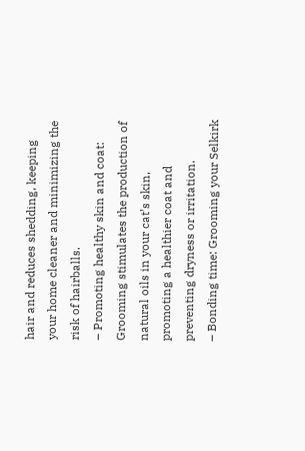hair and reduces shedding, keeping your home cleaner and minimizing the risk of hairballs.
– Promoting healthy skin and coat: Grooming stimulates the production of natural oils in your cat’s skin, promoting a healthier coat and preventing dryness or irritation.
– Bonding time: Grooming your Selkirk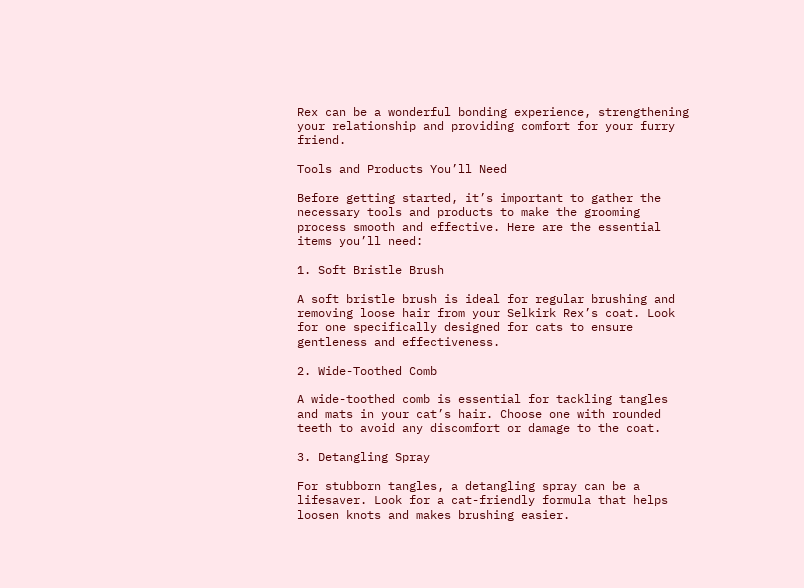Rex can be a wonderful bonding experience, strengthening your relationship and providing comfort for your furry friend.

Tools and Products You’ll Need

Before getting started, it’s important to gather the necessary tools and products to make the grooming process smooth and effective. Here are the essential items you’ll need:

1. Soft Bristle Brush

A soft bristle brush is ideal for regular brushing and removing loose hair from your Selkirk Rex’s coat. Look for one specifically designed for cats to ensure gentleness and effectiveness.

2. Wide-Toothed Comb

A wide-toothed comb is essential for tackling tangles and mats in your cat’s hair. Choose one with rounded teeth to avoid any discomfort or damage to the coat.

3. Detangling Spray

For stubborn tangles, a detangling spray can be a lifesaver. Look for a cat-friendly formula that helps loosen knots and makes brushing easier.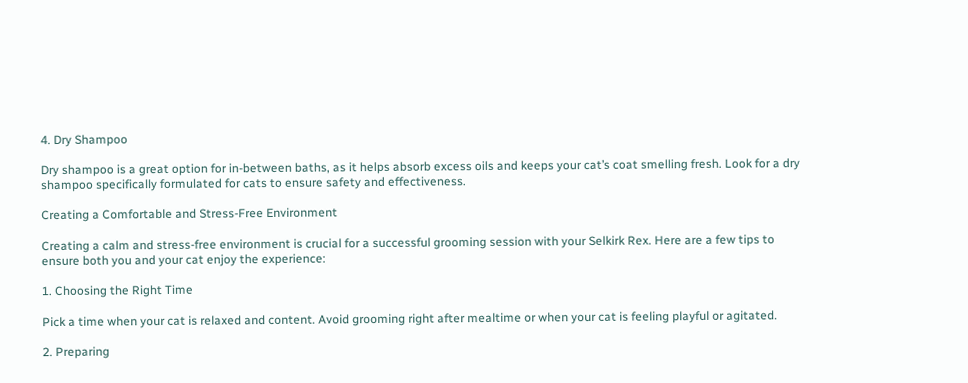4. Dry Shampoo

Dry shampoo is a great option for in-between baths, as it helps absorb excess oils and keeps your cat’s coat smelling fresh. Look for a dry shampoo specifically formulated for cats to ensure safety and effectiveness.

Creating a Comfortable and Stress-Free Environment

Creating a calm and stress-free environment is crucial for a successful grooming session with your Selkirk Rex. Here are a few tips to ensure both you and your cat enjoy the experience:

1. Choosing the Right Time

Pick a time when your cat is relaxed and content. Avoid grooming right after mealtime or when your cat is feeling playful or agitated.

2. Preparing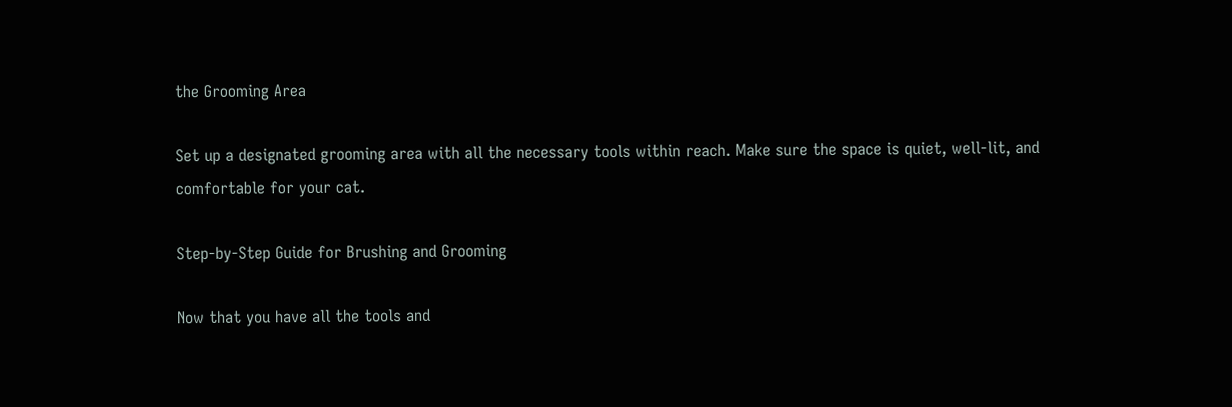the Grooming Area

Set up a designated grooming area with all the necessary tools within reach. Make sure the space is quiet, well-lit, and comfortable for your cat.

Step-by-Step Guide for Brushing and Grooming

Now that you have all the tools and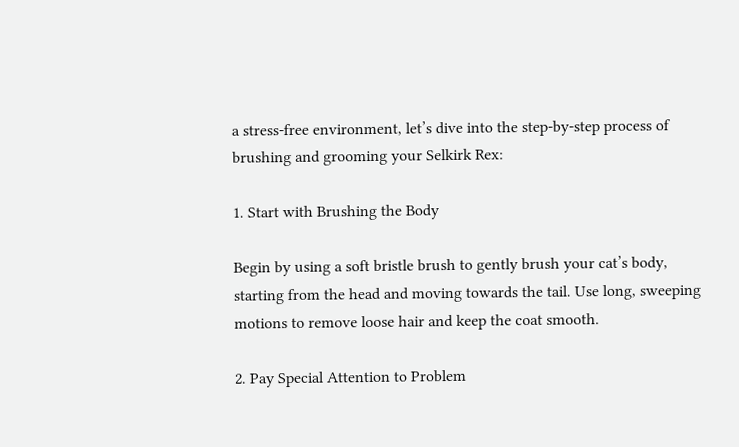a stress-free environment, let’s dive into the step-by-step process of brushing and grooming your Selkirk Rex:

1. Start with Brushing the Body

Begin by using a soft bristle brush to gently brush your cat’s body, starting from the head and moving towards the tail. Use long, sweeping motions to remove loose hair and keep the coat smooth.

2. Pay Special Attention to Problem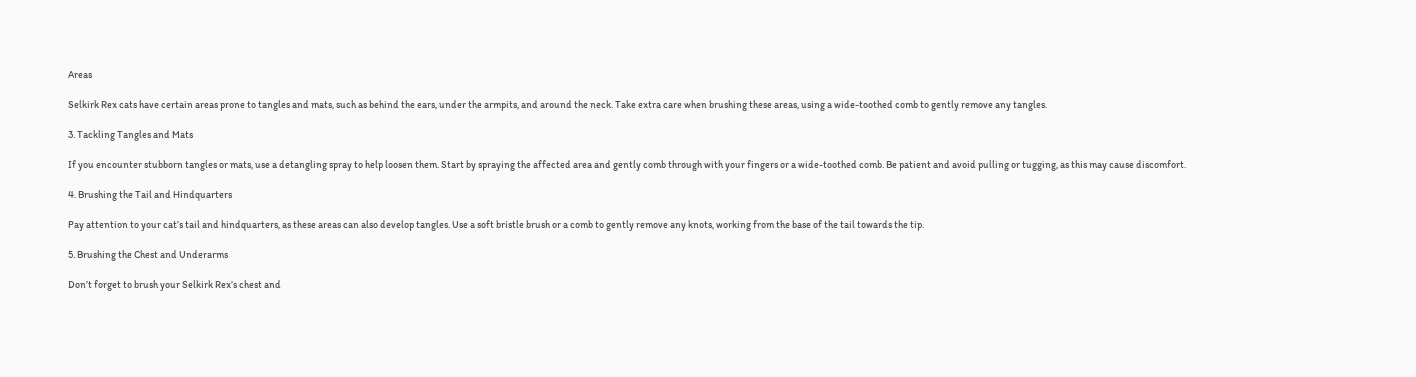Areas

Selkirk Rex cats have certain areas prone to tangles and mats, such as behind the ears, under the armpits, and around the neck. Take extra care when brushing these areas, using a wide-toothed comb to gently remove any tangles.

3. Tackling Tangles and Mats

If you encounter stubborn tangles or mats, use a detangling spray to help loosen them. Start by spraying the affected area and gently comb through with your fingers or a wide-toothed comb. Be patient and avoid pulling or tugging, as this may cause discomfort.

4. Brushing the Tail and Hindquarters

Pay attention to your cat’s tail and hindquarters, as these areas can also develop tangles. Use a soft bristle brush or a comb to gently remove any knots, working from the base of the tail towards the tip.

5. Brushing the Chest and Underarms

Don’t forget to brush your Selkirk Rex’s chest and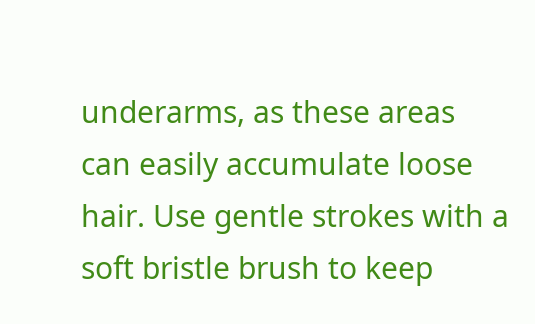underarms, as these areas can easily accumulate loose hair. Use gentle strokes with a soft bristle brush to keep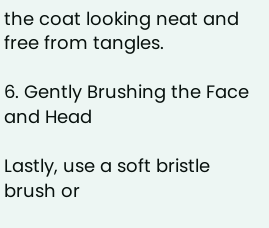the coat looking neat and free from tangles.

6. Gently Brushing the Face and Head

Lastly, use a soft bristle brush or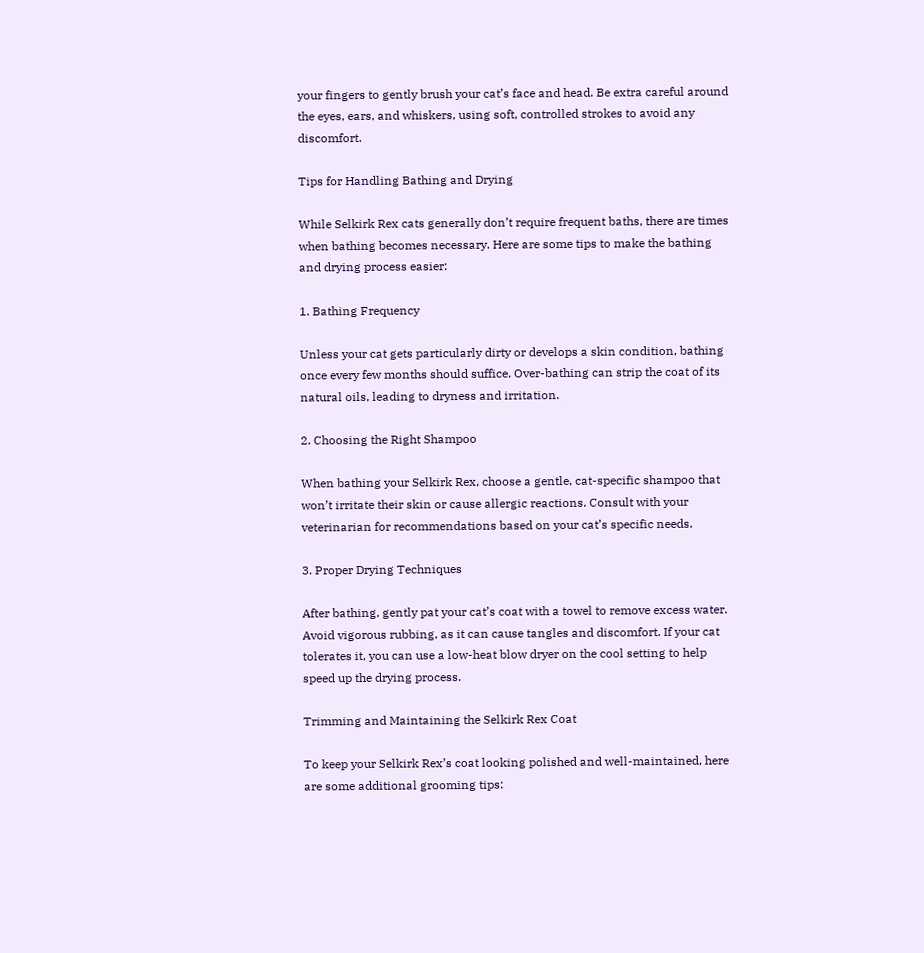your fingers to gently brush your cat’s face and head. Be extra careful around the eyes, ears, and whiskers, using soft, controlled strokes to avoid any discomfort.

Tips for Handling Bathing and Drying

While Selkirk Rex cats generally don’t require frequent baths, there are times when bathing becomes necessary. Here are some tips to make the bathing and drying process easier:

1. Bathing Frequency

Unless your cat gets particularly dirty or develops a skin condition, bathing once every few months should suffice. Over-bathing can strip the coat of its natural oils, leading to dryness and irritation.

2. Choosing the Right Shampoo

When bathing your Selkirk Rex, choose a gentle, cat-specific shampoo that won’t irritate their skin or cause allergic reactions. Consult with your veterinarian for recommendations based on your cat’s specific needs.

3. Proper Drying Techniques

After bathing, gently pat your cat’s coat with a towel to remove excess water. Avoid vigorous rubbing, as it can cause tangles and discomfort. If your cat tolerates it, you can use a low-heat blow dryer on the cool setting to help speed up the drying process.

Trimming and Maintaining the Selkirk Rex Coat

To keep your Selkirk Rex’s coat looking polished and well-maintained, here are some additional grooming tips: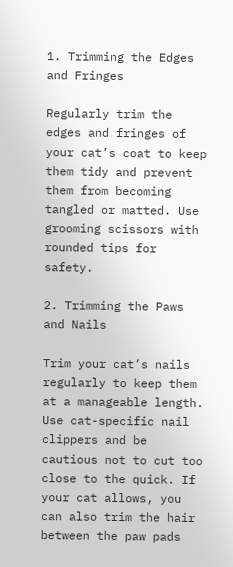1. Trimming the Edges and Fringes

Regularly trim the edges and fringes of your cat’s coat to keep them tidy and prevent them from becoming tangled or matted. Use grooming scissors with rounded tips for safety.

2. Trimming the Paws and Nails

Trim your cat’s nails regularly to keep them at a manageable length. Use cat-specific nail clippers and be cautious not to cut too close to the quick. If your cat allows, you can also trim the hair between the paw pads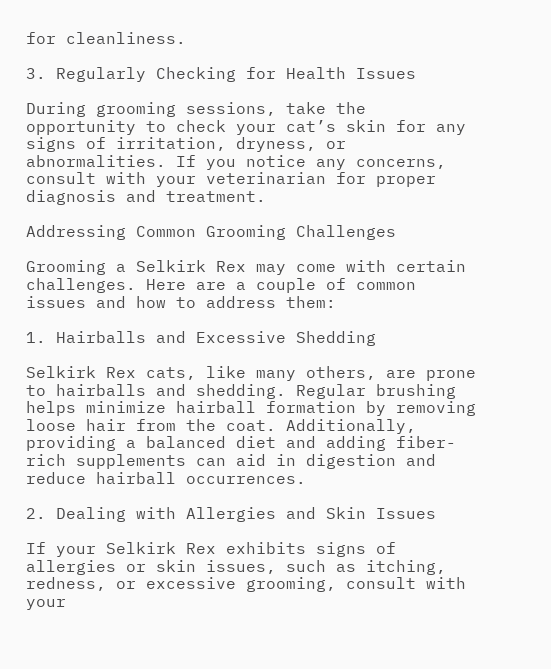for cleanliness.

3. Regularly Checking for Health Issues

During grooming sessions, take the opportunity to check your cat’s skin for any signs of irritation, dryness, or abnormalities. If you notice any concerns, consult with your veterinarian for proper diagnosis and treatment.

Addressing Common Grooming Challenges

Grooming a Selkirk Rex may come with certain challenges. Here are a couple of common issues and how to address them:

1. Hairballs and Excessive Shedding

Selkirk Rex cats, like many others, are prone to hairballs and shedding. Regular brushing helps minimize hairball formation by removing loose hair from the coat. Additionally, providing a balanced diet and adding fiber-rich supplements can aid in digestion and reduce hairball occurrences.

2. Dealing with Allergies and Skin Issues

If your Selkirk Rex exhibits signs of allergies or skin issues, such as itching, redness, or excessive grooming, consult with your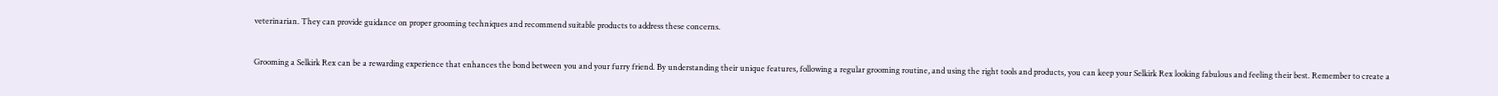veterinarian. They can provide guidance on proper grooming techniques and recommend suitable products to address these concerns.


Grooming a Selkirk Rex can be a rewarding experience that enhances the bond between you and your furry friend. By understanding their unique features, following a regular grooming routine, and using the right tools and products, you can keep your Selkirk Rex looking fabulous and feeling their best. Remember to create a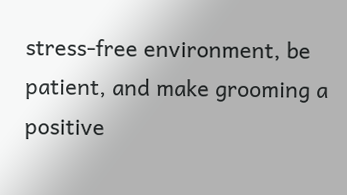stress-free environment, be patient, and make grooming a positive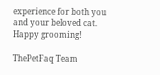experience for both you and your beloved cat. Happy grooming!

ThePetFaq Team